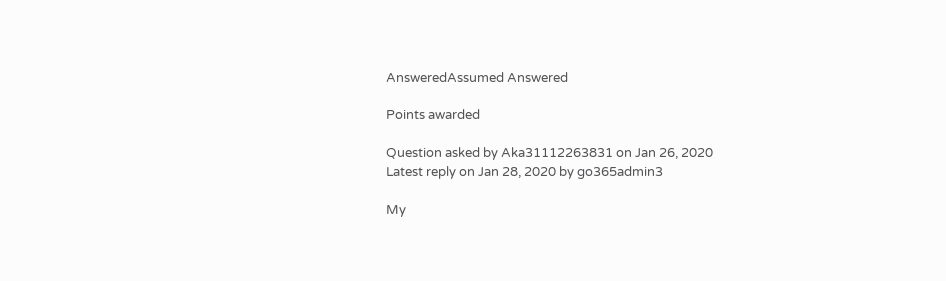AnsweredAssumed Answered

Points awarded

Question asked by Aka31112263831 on Jan 26, 2020
Latest reply on Jan 28, 2020 by go365admin3

My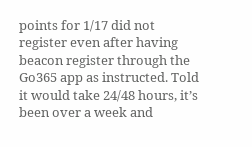points for 1/17 did not register even after having beacon register through the Go365 app as instructed. Told it would take 24/48 hours, it’s been over a week and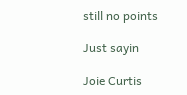still no points

Just sayin

Joie Curtis